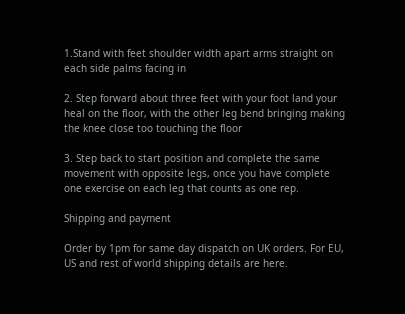1.Stand with feet shoulder width apart arms straight on each side palms facing in

2. Step forward about three feet with your foot land your heal on the floor, with the other leg bend bringing making the knee close too touching the floor

3. Step back to start position and complete the same movement with opposite legs, once you have complete one exercise on each leg that counts as one rep.

Shipping and payment

Order by 1pm for same day dispatch on UK orders. For EU, US and rest of world shipping details are here.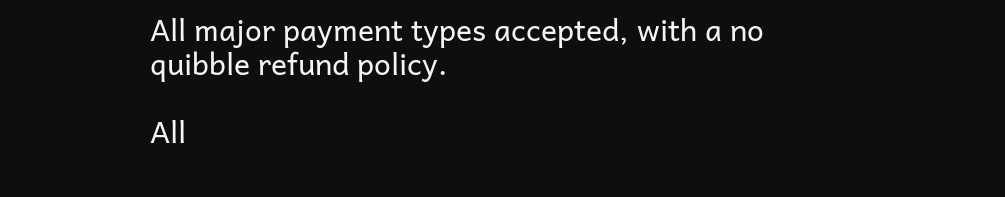All major payment types accepted, with a no quibble refund policy.

All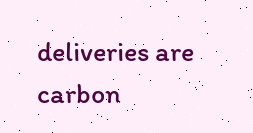deliveries are carbon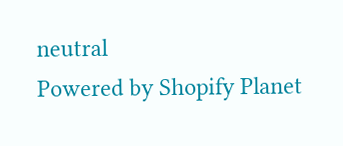neutral
Powered by Shopify Planet